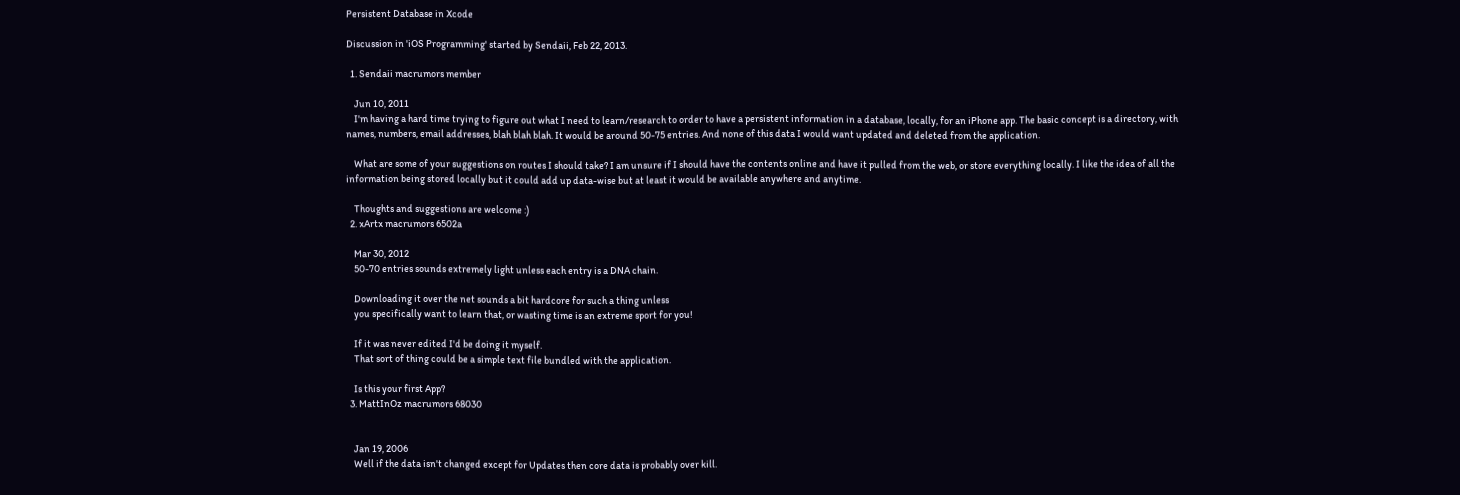Persistent Database in Xcode

Discussion in 'iOS Programming' started by Sendaii, Feb 22, 2013.

  1. Sendaii macrumors member

    Jun 10, 2011
    I'm having a hard time trying to figure out what I need to learn/research to order to have a persistent information in a database, locally, for an iPhone app. The basic concept is a directory, with names, numbers, email addresses, blah blah blah. It would be around 50-75 entries. And none of this data I would want updated and deleted from the application.

    What are some of your suggestions on routes I should take? I am unsure if I should have the contents online and have it pulled from the web, or store everything locally. I like the idea of all the information being stored locally but it could add up data-wise but at least it would be available anywhere and anytime.

    Thoughts and suggestions are welcome :)
  2. xArtx macrumors 6502a

    Mar 30, 2012
    50-70 entries sounds extremely light unless each entry is a DNA chain.

    Downloading it over the net sounds a bit hardcore for such a thing unless
    you specifically want to learn that, or wasting time is an extreme sport for you!

    If it was never edited I'd be doing it myself.
    That sort of thing could be a simple text file bundled with the application.

    Is this your first App?
  3. MattInOz macrumors 68030


    Jan 19, 2006
    Well if the data isn't changed except for Updates then core data is probably over kill.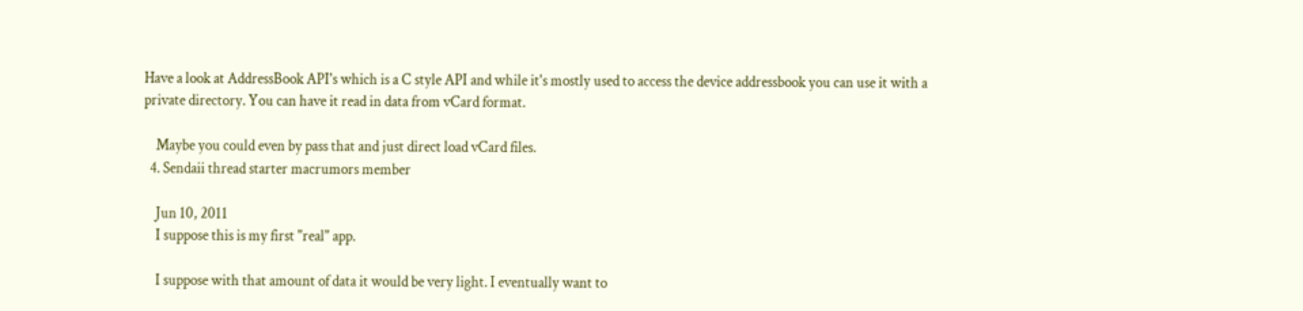Have a look at AddressBook API's which is a C style API and while it's mostly used to access the device addressbook you can use it with a private directory. You can have it read in data from vCard format.

    Maybe you could even by pass that and just direct load vCard files.
  4. Sendaii thread starter macrumors member

    Jun 10, 2011
    I suppose this is my first "real" app.

    I suppose with that amount of data it would be very light. I eventually want to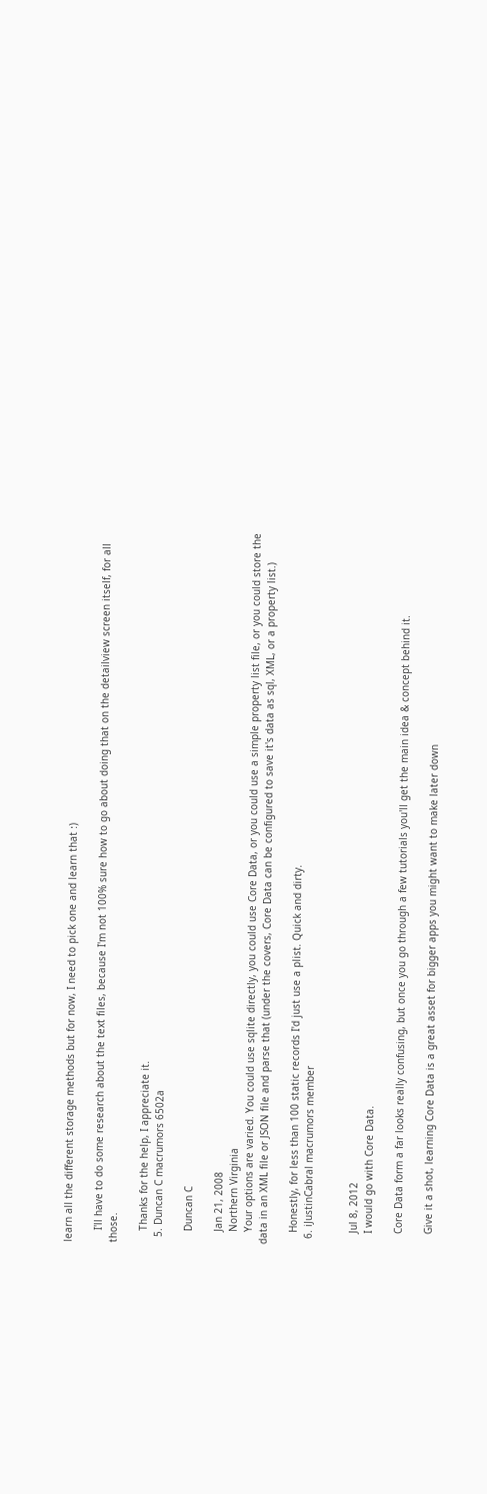learn all the different storage methods but for now, I need to pick one and learn that :)

    I'll have to do some research about the text files, because I'm not 100% sure how to go about doing that on the detailview screen itself, for all those.

    Thanks for the help, I appreciate it.
  5. Duncan C macrumors 6502a

    Duncan C

    Jan 21, 2008
    Northern Virginia
    Your options are varied. You could use sqlite directly, you could use Core Data, or you could use a simple property list file, or you could store the data in an XML file or JSON file and parse that (under the covers, Core Data can be configured to save it's data as sql, XML, or a property list.)

    Honestly, for less than 100 static records I'd just use a plist. Quick and dirty.
  6. iJustinCabral macrumors member


    Jul 8, 2012
    I would go with Core Data.

    Core Data form a far looks really confusing, but once you go through a few tutorials you'll get the main idea & concept behind it.

    Give it a shot, learning Core Data is a great asset for bigger apps you might want to make later down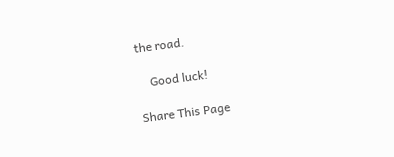the road.

    Good luck!

Share This Page